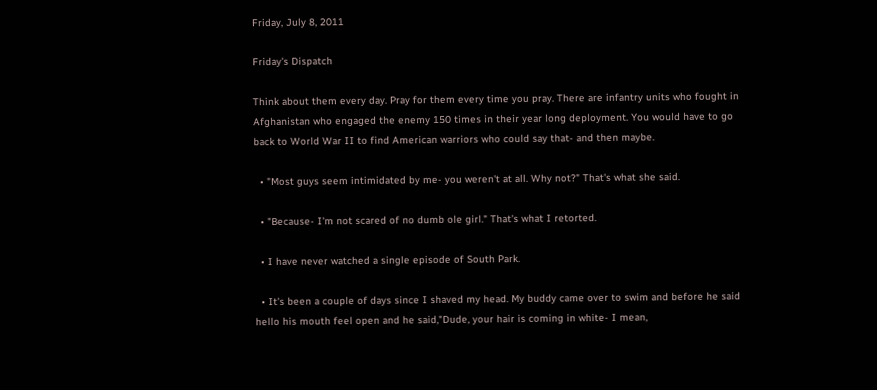Friday, July 8, 2011

Friday's Dispatch

Think about them every day. Pray for them every time you pray. There are infantry units who fought in Afghanistan who engaged the enemy 150 times in their year long deployment. You would have to go back to World War II to find American warriors who could say that- and then maybe.

  • "Most guys seem intimidated by me- you weren't at all. Why not?" That's what she said.

  • "Because- I'm not scared of no dumb ole girl." That's what I retorted.

  • I have never watched a single episode of South Park.

  • It's been a couple of days since I shaved my head. My buddy came over to swim and before he said hello his mouth feel open and he said,"Dude, your hair is coming in white- I mean,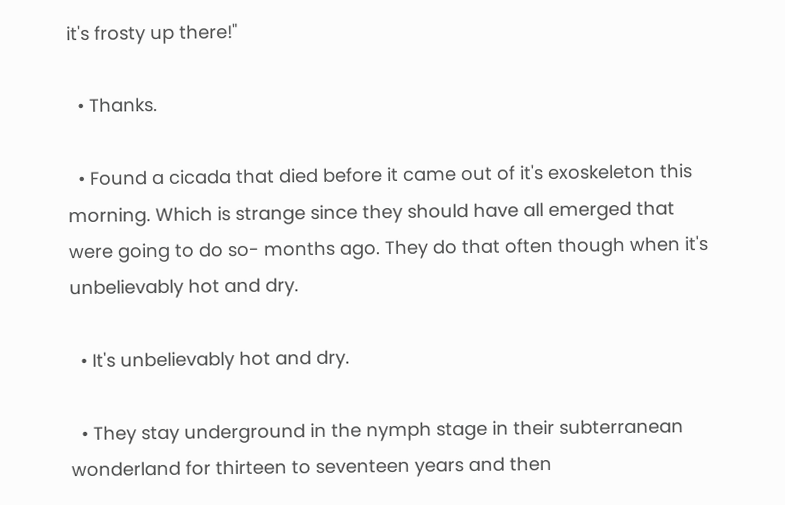it's frosty up there!"

  • Thanks.

  • Found a cicada that died before it came out of it's exoskeleton this morning. Which is strange since they should have all emerged that were going to do so- months ago. They do that often though when it's unbelievably hot and dry.

  • It's unbelievably hot and dry.

  • They stay underground in the nymph stage in their subterranean wonderland for thirteen to seventeen years and then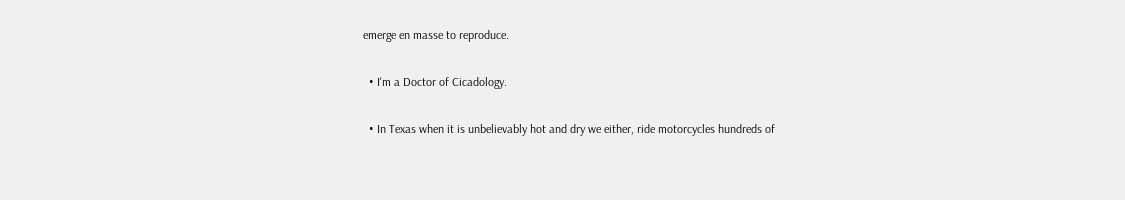emerge en masse to reproduce.

  • I'm a Doctor of Cicadology.

  • In Texas when it is unbelievably hot and dry we either, ride motorcycles hundreds of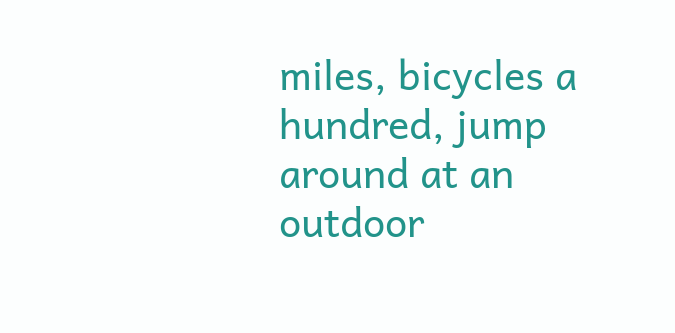miles, bicycles a hundred, jump around at an outdoor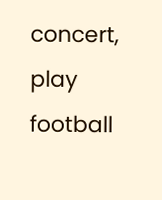concert, play football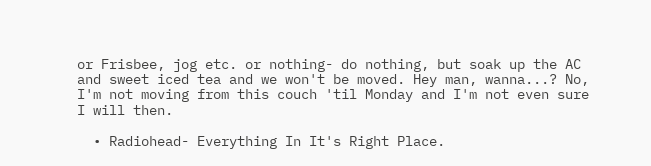or Frisbee, jog etc. or nothing- do nothing, but soak up the AC and sweet iced tea and we won't be moved. Hey man, wanna...? No, I'm not moving from this couch 'til Monday and I'm not even sure I will then.

  • Radiohead- Everything In It's Right Place.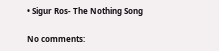• Sigur Ros- The Nothing Song

No comments: